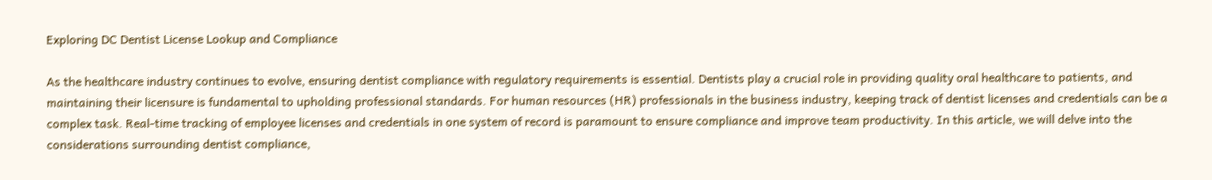Exploring DC Dentist License Lookup and Compliance

As the healthcare industry continues to evolve, ensuring dentist compliance with regulatory requirements is essential. Dentists play a crucial role in providing quality oral healthcare to patients, and maintaining their licensure is fundamental to upholding professional standards. For human resources (HR) professionals in the business industry, keeping track of dentist licenses and credentials can be a complex task. Real-time tracking of employee licenses and credentials in one system of record is paramount to ensure compliance and improve team productivity. In this article, we will delve into the considerations surrounding dentist compliance,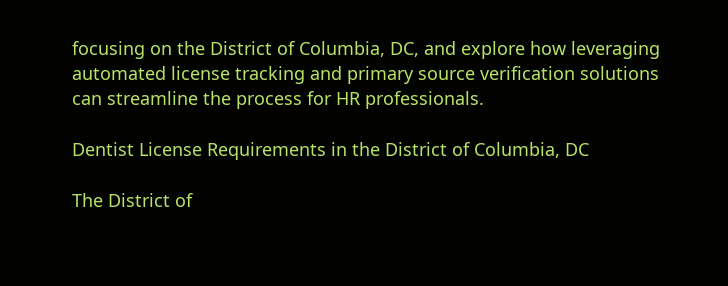focusing on the District of Columbia, DC, and explore how leveraging automated license tracking and primary source verification solutions can streamline the process for HR professionals.

Dentist License Requirements in the District of Columbia, DC

The District of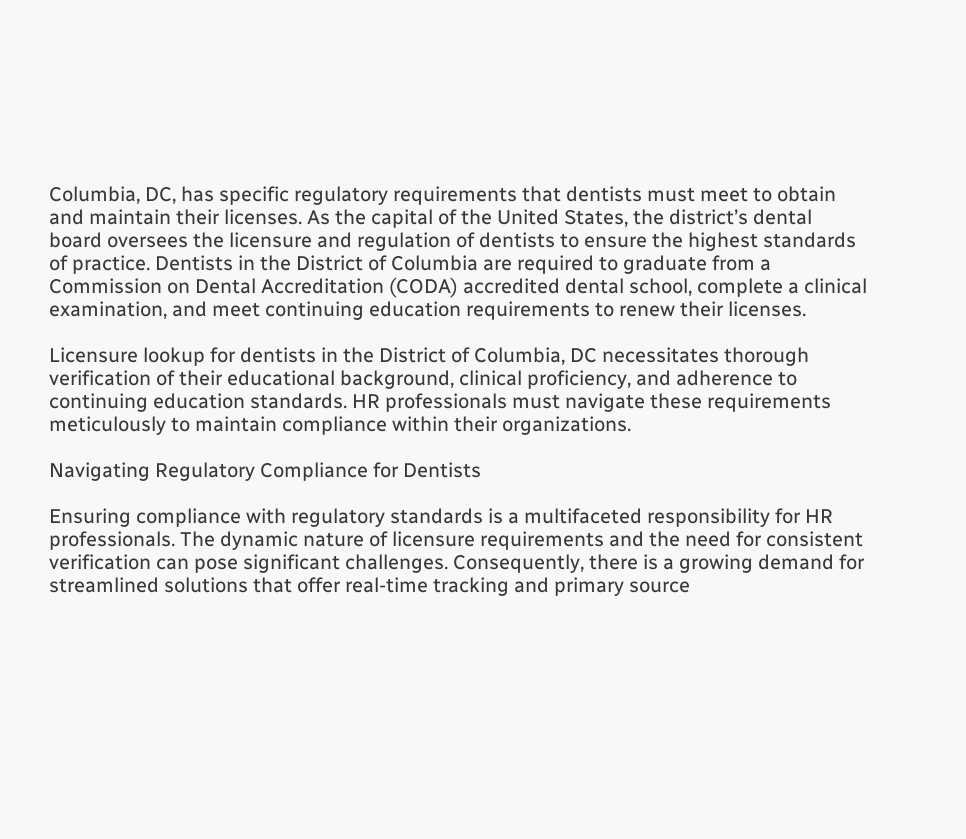Columbia, DC, has specific regulatory requirements that dentists must meet to obtain and maintain their licenses. As the capital of the United States, the district’s dental board oversees the licensure and regulation of dentists to ensure the highest standards of practice. Dentists in the District of Columbia are required to graduate from a Commission on Dental Accreditation (CODA) accredited dental school, complete a clinical examination, and meet continuing education requirements to renew their licenses.

Licensure lookup for dentists in the District of Columbia, DC necessitates thorough verification of their educational background, clinical proficiency, and adherence to continuing education standards. HR professionals must navigate these requirements meticulously to maintain compliance within their organizations.

Navigating Regulatory Compliance for Dentists

Ensuring compliance with regulatory standards is a multifaceted responsibility for HR professionals. The dynamic nature of licensure requirements and the need for consistent verification can pose significant challenges. Consequently, there is a growing demand for streamlined solutions that offer real-time tracking and primary source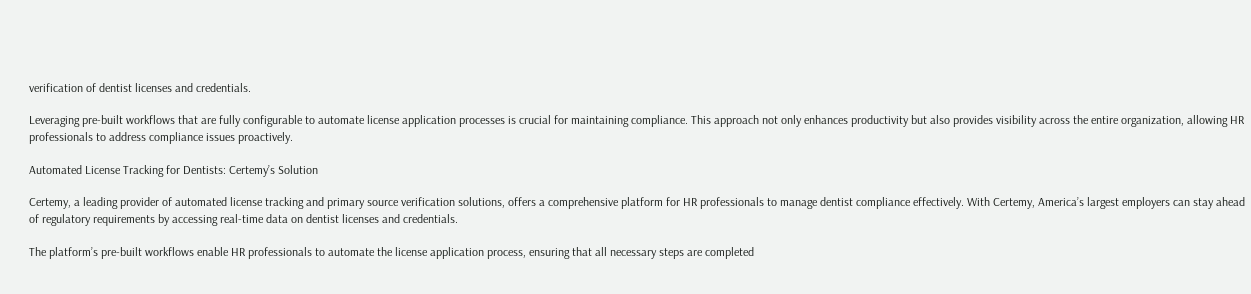verification of dentist licenses and credentials.

Leveraging pre-built workflows that are fully configurable to automate license application processes is crucial for maintaining compliance. This approach not only enhances productivity but also provides visibility across the entire organization, allowing HR professionals to address compliance issues proactively.

Automated License Tracking for Dentists: Certemy’s Solution

Certemy, a leading provider of automated license tracking and primary source verification solutions, offers a comprehensive platform for HR professionals to manage dentist compliance effectively. With Certemy, America’s largest employers can stay ahead of regulatory requirements by accessing real-time data on dentist licenses and credentials.

The platform’s pre-built workflows enable HR professionals to automate the license application process, ensuring that all necessary steps are completed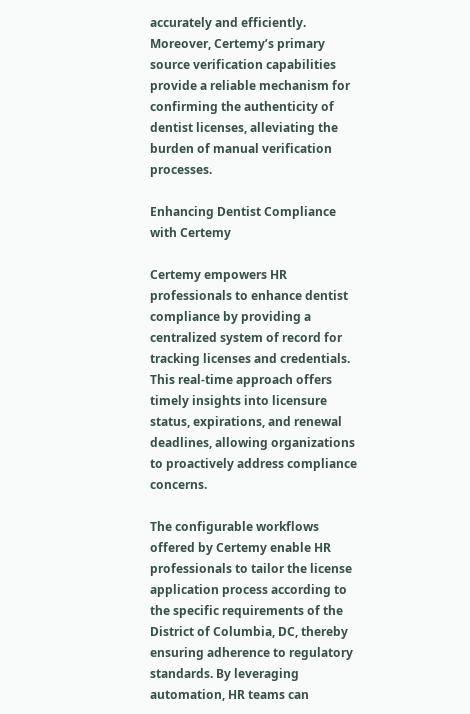accurately and efficiently. Moreover, Certemy’s primary source verification capabilities provide a reliable mechanism for confirming the authenticity of dentist licenses, alleviating the burden of manual verification processes.

Enhancing Dentist Compliance with Certemy

Certemy empowers HR professionals to enhance dentist compliance by providing a centralized system of record for tracking licenses and credentials. This real-time approach offers timely insights into licensure status, expirations, and renewal deadlines, allowing organizations to proactively address compliance concerns.

The configurable workflows offered by Certemy enable HR professionals to tailor the license application process according to the specific requirements of the District of Columbia, DC, thereby ensuring adherence to regulatory standards. By leveraging automation, HR teams can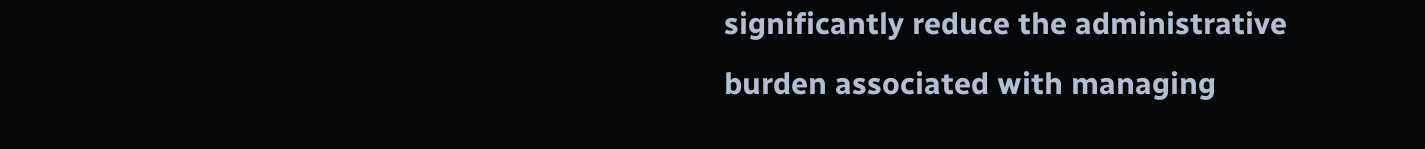significantly reduce the administrative burden associated with managing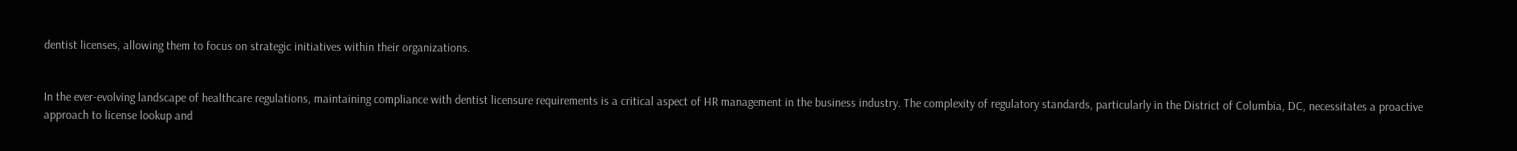dentist licenses, allowing them to focus on strategic initiatives within their organizations.


In the ever-evolving landscape of healthcare regulations, maintaining compliance with dentist licensure requirements is a critical aspect of HR management in the business industry. The complexity of regulatory standards, particularly in the District of Columbia, DC, necessitates a proactive approach to license lookup and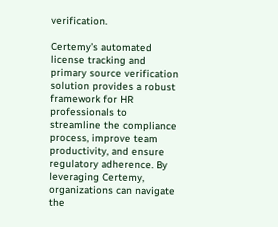verification.

Certemy’s automated license tracking and primary source verification solution provides a robust framework for HR professionals to streamline the compliance process, improve team productivity, and ensure regulatory adherence. By leveraging Certemy, organizations can navigate the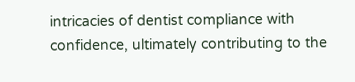intricacies of dentist compliance with confidence, ultimately contributing to the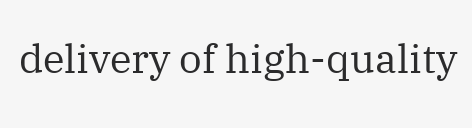delivery of high-quality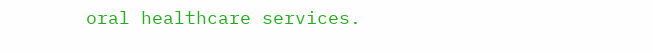oral healthcare services.